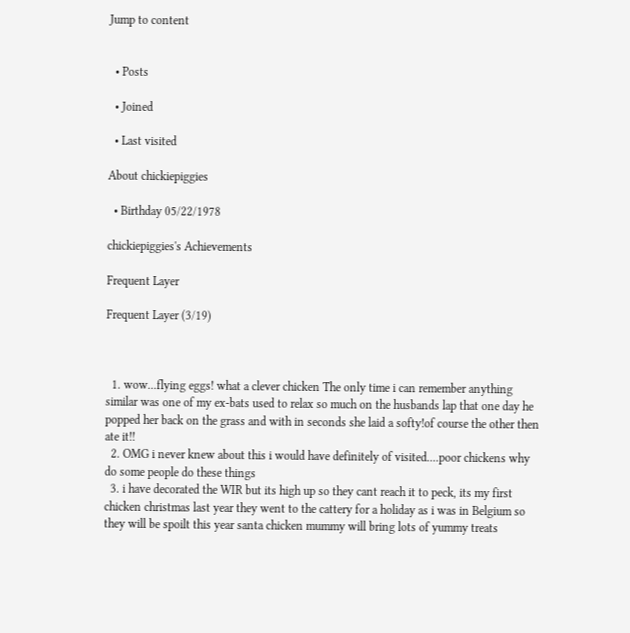Jump to content


  • Posts

  • Joined

  • Last visited

About chickiepiggies

  • Birthday 05/22/1978

chickiepiggies's Achievements

Frequent Layer

Frequent Layer (3/19)



  1. wow...flying eggs! what a clever chicken The only time i can remember anything similar was one of my ex-bats used to relax so much on the husbands lap that one day he popped her back on the grass and with in seconds she laid a softy!of course the other then ate it!!
  2. OMG i never knew about this i would have definitely of visited....poor chickens why do some people do these things
  3. i have decorated the WIR but its high up so they cant reach it to peck, its my first chicken christmas last year they went to the cattery for a holiday as i was in Belgium so they will be spoilt this year santa chicken mummy will bring lots of yummy treats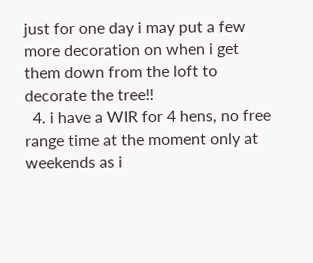just for one day i may put a few more decoration on when i get them down from the loft to decorate the tree!!
  4. i have a WIR for 4 hens, no free range time at the moment only at weekends as i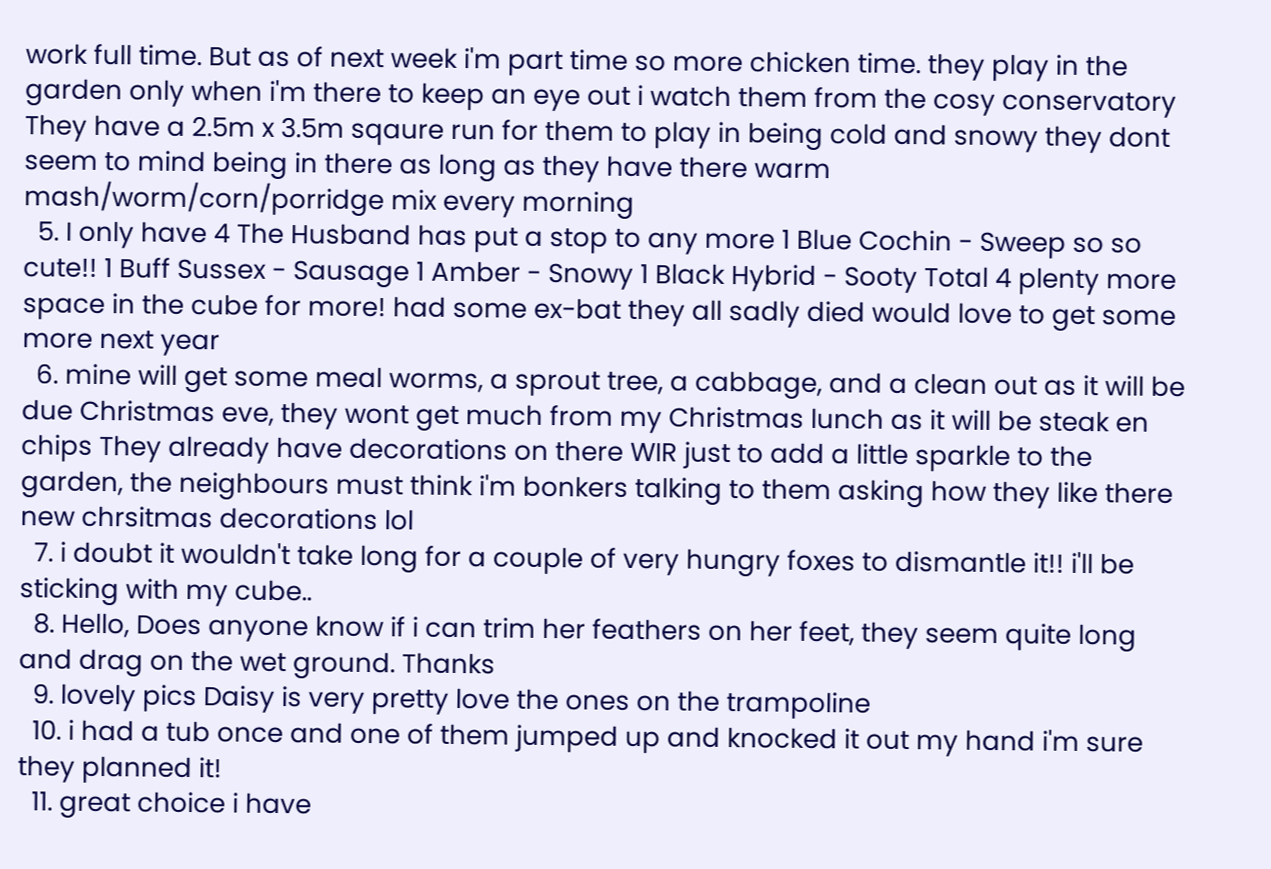work full time. But as of next week i'm part time so more chicken time. they play in the garden only when i'm there to keep an eye out i watch them from the cosy conservatory They have a 2.5m x 3.5m sqaure run for them to play in being cold and snowy they dont seem to mind being in there as long as they have there warm mash/worm/corn/porridge mix every morning
  5. I only have 4 The Husband has put a stop to any more 1 Blue Cochin - Sweep so so cute!! 1 Buff Sussex - Sausage 1 Amber - Snowy 1 Black Hybrid - Sooty Total 4 plenty more space in the cube for more! had some ex-bat they all sadly died would love to get some more next year
  6. mine will get some meal worms, a sprout tree, a cabbage, and a clean out as it will be due Christmas eve, they wont get much from my Christmas lunch as it will be steak en chips They already have decorations on there WIR just to add a little sparkle to the garden, the neighbours must think i'm bonkers talking to them asking how they like there new chrsitmas decorations lol
  7. i doubt it wouldn't take long for a couple of very hungry foxes to dismantle it!! i'll be sticking with my cube..
  8. Hello, Does anyone know if i can trim her feathers on her feet, they seem quite long and drag on the wet ground. Thanks
  9. lovely pics Daisy is very pretty love the ones on the trampoline
  10. i had a tub once and one of them jumped up and knocked it out my hand i'm sure they planned it!
  11. great choice i have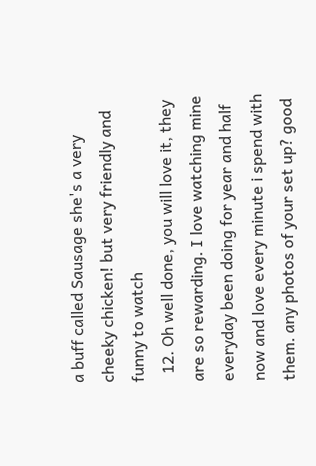a buff called Sausage she's a very cheeky chicken! but very friendly and funny to watch
  12. Oh well done, you will love it, they are so rewarding. I love watching mine everyday been doing for year and half now and love every minute i spend with them. any photos of your set up? good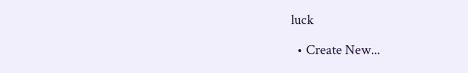luck

  • Create New...